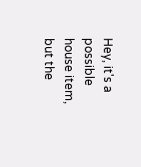Hey, it's a possible house item, but the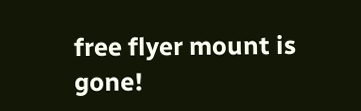free flyer mount is gone!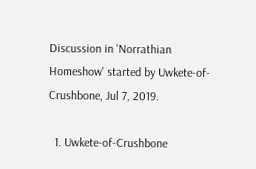Discussion in 'Norrathian Homeshow' started by Uwkete-of-Crushbone, Jul 7, 2019.

  1. Uwkete-of-Crushbone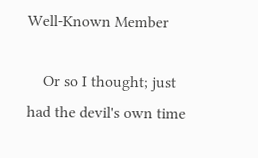Well-Known Member

    Or so I thought; just had the devil's own time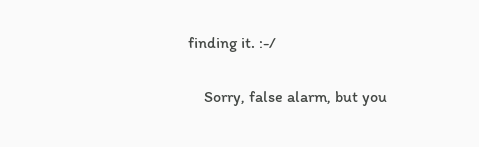finding it. :-/

    Sorry, false alarm, but you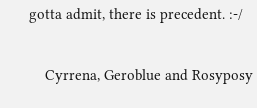gotta admit, there is precedent. :-/

    Cyrrena, Geroblue and Rosyposy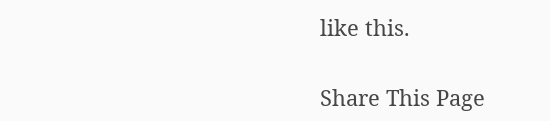like this.

Share This Page